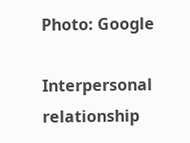Photo: Google

Interpersonal relationship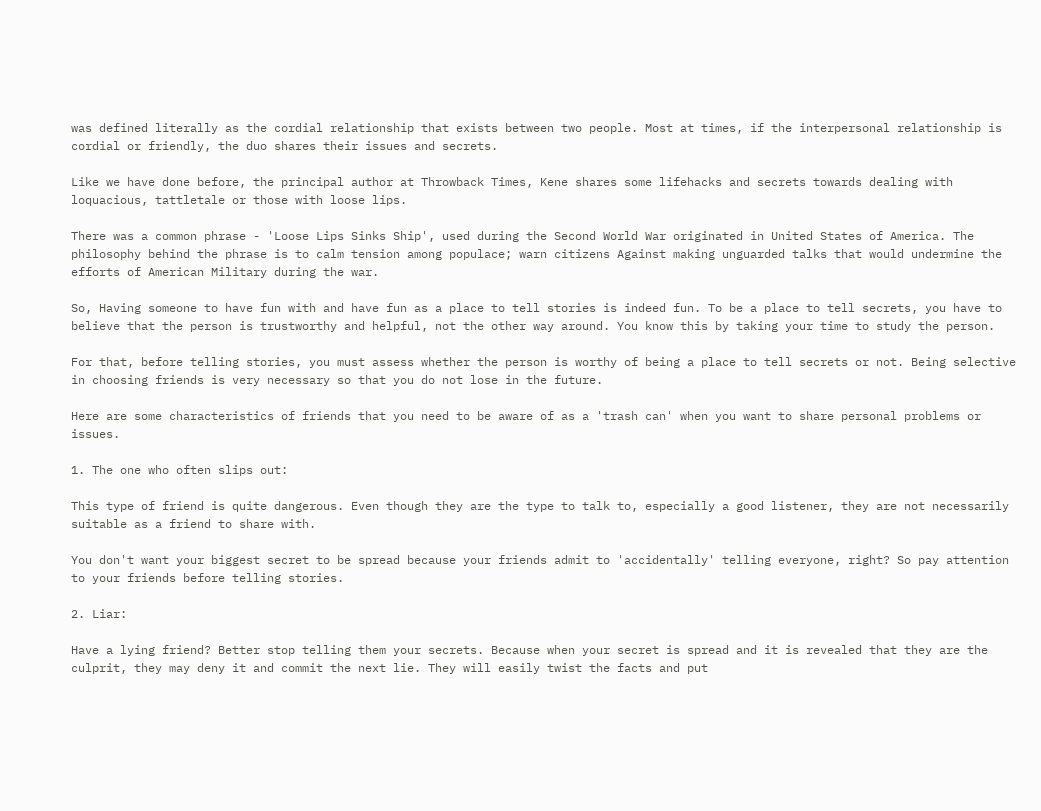was defined literally as the cordial relationship that exists between two people. Most at times, if the interpersonal relationship is cordial or friendly, the duo shares their issues and secrets.

Like we have done before, the principal author at Throwback Times, Kene shares some lifehacks and secrets towards dealing with loquacious, tattletale or those with loose lips.

There was a common phrase - 'Loose Lips Sinks Ship', used during the Second World War originated in United States of America. The philosophy behind the phrase is to calm tension among populace; warn citizens Against making unguarded talks that would undermine the efforts of American Military during the war.

So, Having someone to have fun with and have fun as a place to tell stories is indeed fun. To be a place to tell secrets, you have to believe that the person is trustworthy and helpful, not the other way around. You know this by taking your time to study the person.

For that, before telling stories, you must assess whether the person is worthy of being a place to tell secrets or not. Being selective in choosing friends is very necessary so that you do not lose in the future.

Here are some characteristics of friends that you need to be aware of as a 'trash can' when you want to share personal problems or issues.

1. The one who often slips out:

This type of friend is quite dangerous. Even though they are the type to talk to, especially a good listener, they are not necessarily suitable as a friend to share with.

You don't want your biggest secret to be spread because your friends admit to 'accidentally' telling everyone, right? So pay attention to your friends before telling stories.

2. Liar:

Have a lying friend? Better stop telling them your secrets. Because when your secret is spread and it is revealed that they are the culprit, they may deny it and commit the next lie. They will easily twist the facts and put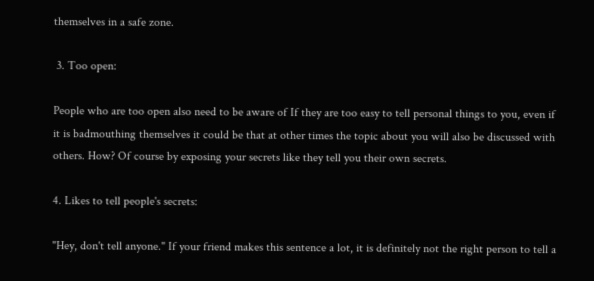themselves in a safe zone.

 3. Too open:

People who are too open also need to be aware of If they are too easy to tell personal things to you, even if it is badmouthing themselves it could be that at other times the topic about you will also be discussed with others. How? Of course by exposing your secrets like they tell you their own secrets.

4. Likes to tell people's secrets:

"Hey, don't tell anyone." If your friend makes this sentence a lot, it is definitely not the right person to tell a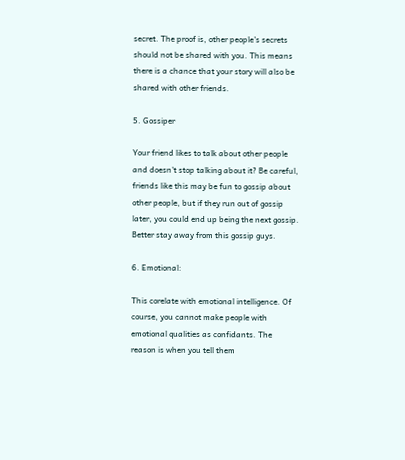secret. The proof is, other people's secrets should not be shared with you. This means there is a chance that your story will also be shared with other friends.

5. Gossiper

Your friend likes to talk about other people and doesn't stop talking about it? Be careful, friends like this may be fun to gossip about other people, but if they run out of gossip later, you could end up being the next gossip. Better stay away from this gossip guys.

6. Emotional:

This corelate with emotional intelligence. Of course, you cannot make people with emotional qualities as confidants. The reason is when you tell them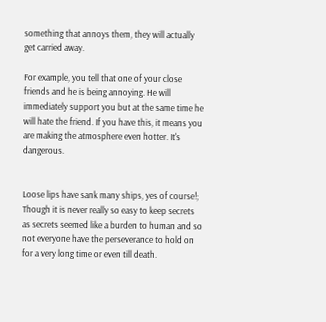something that annoys them, they will actually get carried away.

For example, you tell that one of your close friends and he is being annoying. He will immediately support you but at the same time he will hate the friend. If you have this, it means you are making the atmosphere even hotter. It's dangerous.


Loose lips have sank many ships, yes of course!; Though it is never really so easy to keep secrets as secrets seemed like a burden to human and so not everyone have the perseverance to hold on for a very long time or even till death.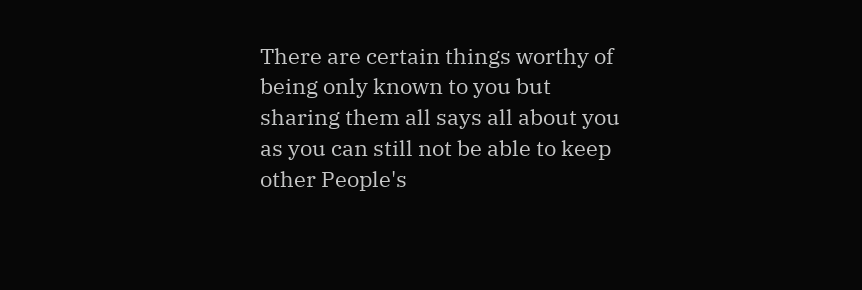There are certain things worthy of being only known to you but sharing them all says all about you as you can still not be able to keep other People's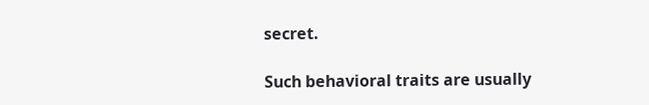secret.

Such behavioral traits are usually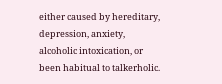either caused by hereditary, depression, anxiety, alcoholic intoxication, or been habitual to talkerholic.